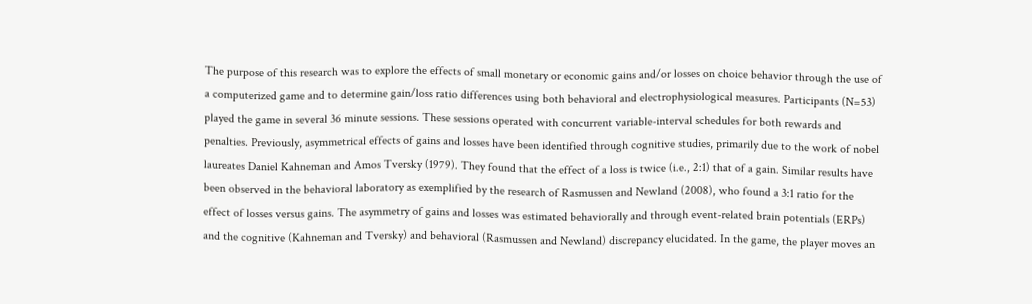The purpose of this research was to explore the effects of small monetary or economic gains and/or losses on choice behavior through the use of a computerized game and to determine gain/loss ratio differences using both behavioral and electrophysiological measures. Participants (N=53) played the game in several 36 minute sessions. These sessions operated with concurrent variable-interval schedules for both rewards and penalties. Previously, asymmetrical effects of gains and losses have been identified through cognitive studies, primarily due to the work of nobel laureates Daniel Kahneman and Amos Tversky (1979). They found that the effect of a loss is twice (i.e., 2:1) that of a gain. Similar results have been observed in the behavioral laboratory as exemplified by the research of Rasmussen and Newland (2008), who found a 3:1 ratio for the effect of losses versus gains. The asymmetry of gains and losses was estimated behaviorally and through event-related brain potentials (ERPs) and the cognitive (Kahneman and Tversky) and behavioral (Rasmussen and Newland) discrepancy elucidated. In the game, the player moves an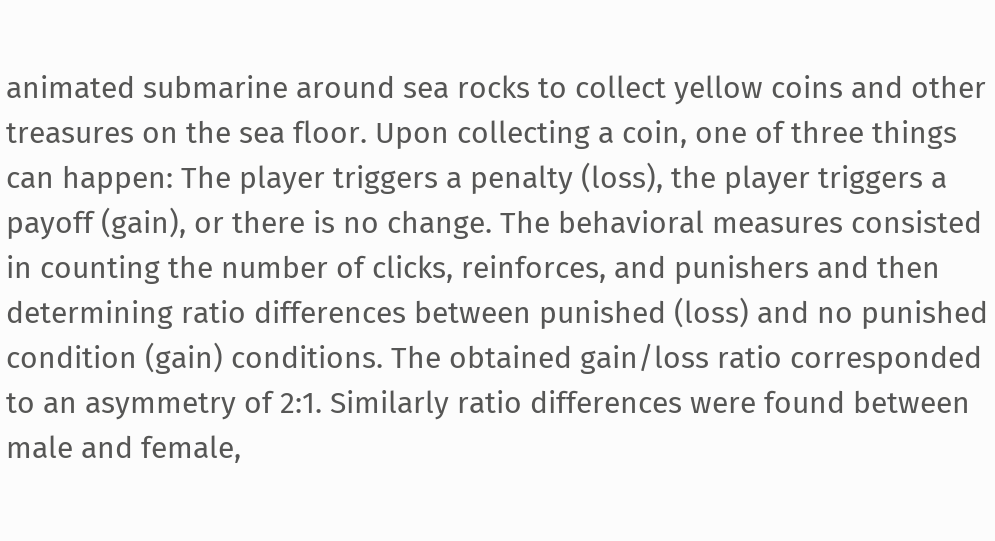animated submarine around sea rocks to collect yellow coins and other treasures on the sea floor. Upon collecting a coin, one of three things can happen: The player triggers a penalty (loss), the player triggers a payoff (gain), or there is no change. The behavioral measures consisted in counting the number of clicks, reinforces, and punishers and then determining ratio differences between punished (loss) and no punished condition (gain) conditions. The obtained gain/loss ratio corresponded to an asymmetry of 2:1. Similarly ratio differences were found between male and female,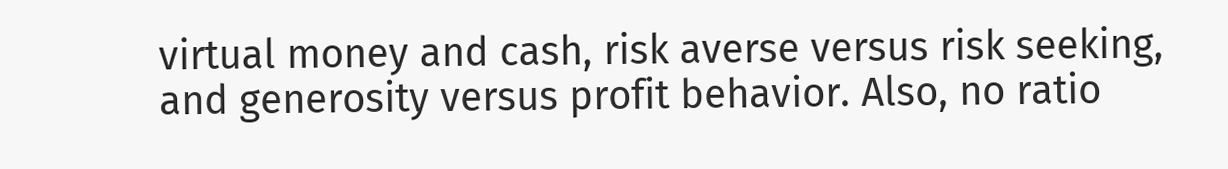virtual money and cash, risk averse versus risk seeking, and generosity versus profit behavior. Also, no ratio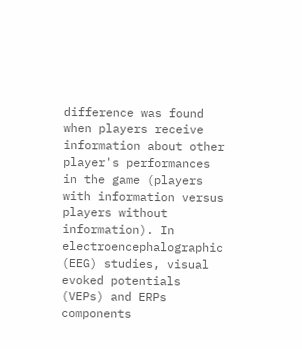difference was found when players receive information about other player's performances in the game (players with information versus players without information). In electroencephalographic (EEG) studies, visual evoked potentials (VEPs) and ERPs components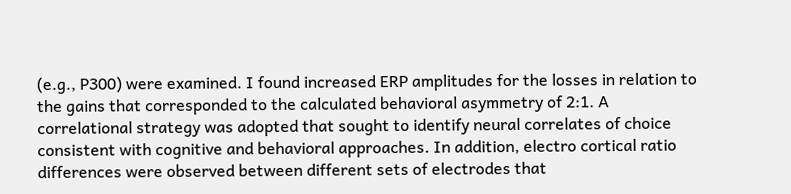(e.g., P300) were examined. I found increased ERP amplitudes for the losses in relation to the gains that corresponded to the calculated behavioral asymmetry of 2:1. A correlational strategy was adopted that sought to identify neural correlates of choice consistent with cognitive and behavioral approaches. In addition, electro cortical ratio differences were observed between different sets of electrodes that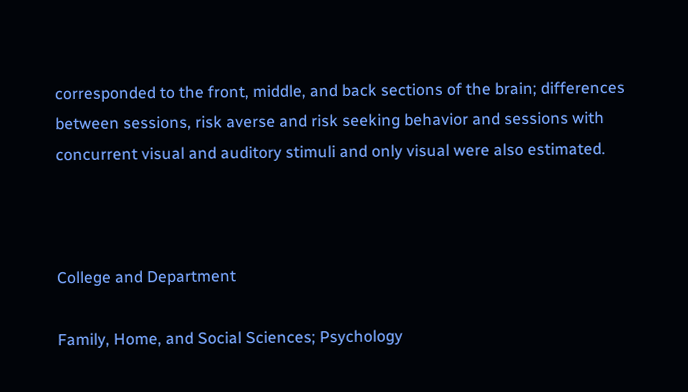corresponded to the front, middle, and back sections of the brain; differences between sessions, risk averse and risk seeking behavior and sessions with concurrent visual and auditory stimuli and only visual were also estimated.



College and Department

Family, Home, and Social Sciences; Psychology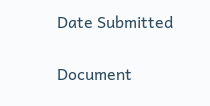Date Submitted


Document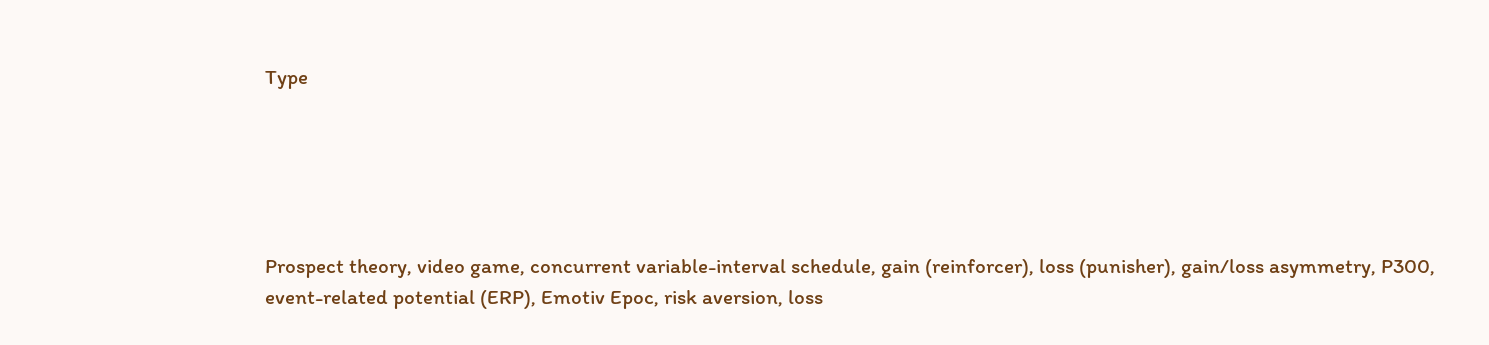Type





Prospect theory, video game, concurrent variable-interval schedule, gain (reinforcer), loss (punisher), gain/loss asymmetry, P300, event-related potential (ERP), Emotiv Epoc, risk aversion, loss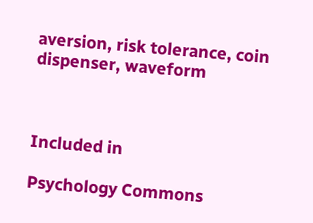aversion, risk tolerance, coin dispenser, waveform



Included in

Psychology Commons